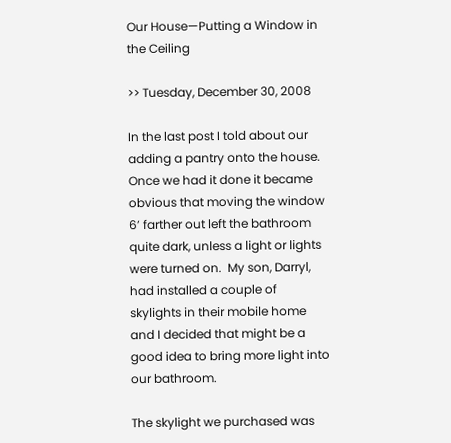Our House—Putting a Window in the Ceiling

>> Tuesday, December 30, 2008

In the last post I told about our adding a pantry onto the house.  Once we had it done it became obvious that moving the window 6’ farther out left the bathroom quite dark, unless a light or lights were turned on.  My son, Darryl, had installed a couple of skylights in their mobile home and I decided that might be a good idea to bring more light into our bathroom.

The skylight we purchased was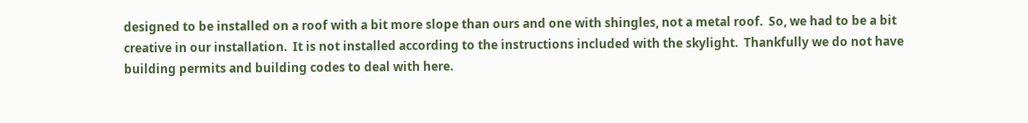designed to be installed on a roof with a bit more slope than ours and one with shingles, not a metal roof.  So, we had to be a bit creative in our installation.  It is not installed according to the instructions included with the skylight.  Thankfully we do not have building permits and building codes to deal with here.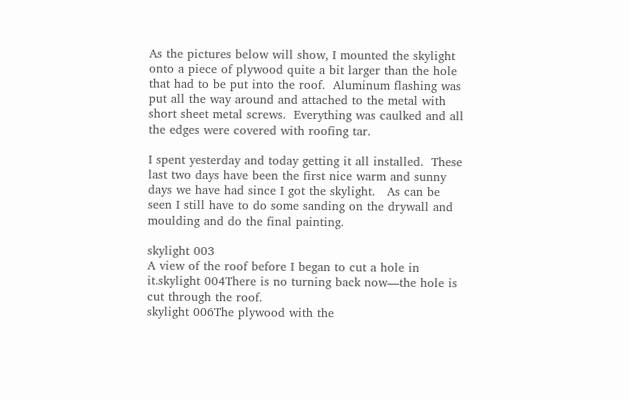As the pictures below will show, I mounted the skylight onto a piece of plywood quite a bit larger than the hole that had to be put into the roof.  Aluminum flashing was put all the way around and attached to the metal with short sheet metal screws.  Everything was caulked and all the edges were covered with roofing tar.

I spent yesterday and today getting it all installed.  These last two days have been the first nice warm and sunny days we have had since I got the skylight.   As can be seen I still have to do some sanding on the drywall and moulding and do the final painting.

skylight 003
A view of the roof before I began to cut a hole in it.skylight 004There is no turning back now—the hole is cut through the roof.
skylight 006The plywood with the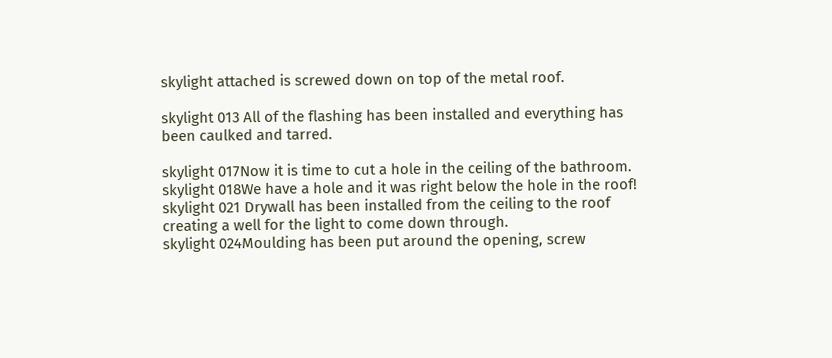skylight attached is screwed down on top of the metal roof.

skylight 013 All of the flashing has been installed and everything has been caulked and tarred.

skylight 017Now it is time to cut a hole in the ceiling of the bathroom.
skylight 018We have a hole and it was right below the hole in the roof!
skylight 021 Drywall has been installed from the ceiling to the roof creating a well for the light to come down through.
skylight 024Moulding has been put around the opening, screw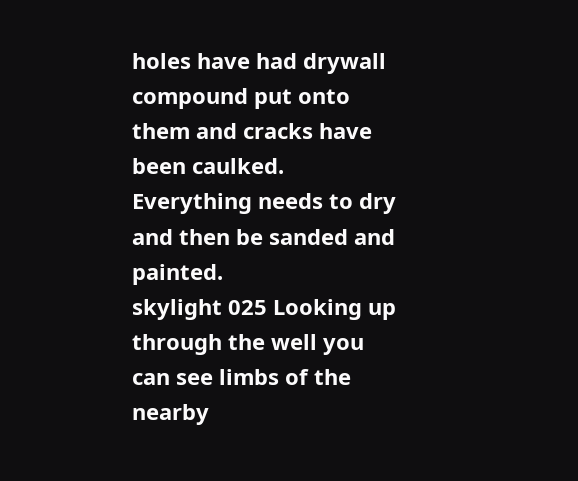holes have had drywall compound put onto them and cracks have been caulked.  Everything needs to dry and then be sanded and painted.
skylight 025 Looking up through the well you can see limbs of the nearby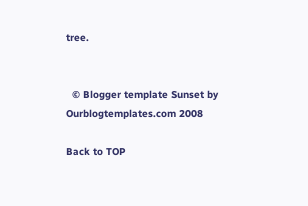tree.


  © Blogger template Sunset by Ourblogtemplates.com 2008

Back to TOP